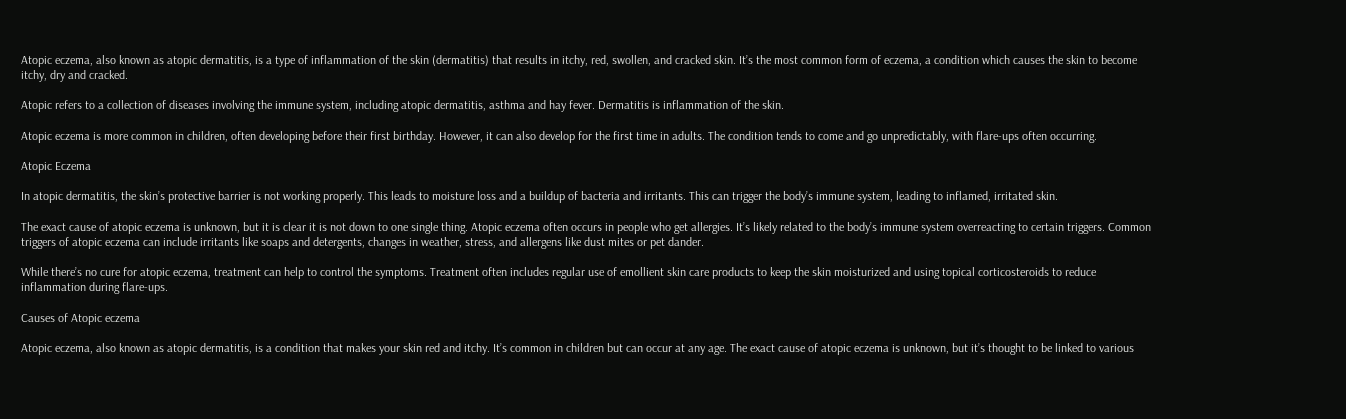Atopic eczema, also known as atopic dermatitis, is a type of inflammation of the skin (dermatitis) that results in itchy, red, swollen, and cracked skin. It’s the most common form of eczema, a condition which causes the skin to become itchy, dry and cracked.

Atopic refers to a collection of diseases involving the immune system, including atopic dermatitis, asthma and hay fever. Dermatitis is inflammation of the skin.

Atopic eczema is more common in children, often developing before their first birthday. However, it can also develop for the first time in adults. The condition tends to come and go unpredictably, with flare-ups often occurring.

Atopic Eczema

In atopic dermatitis, the skin’s protective barrier is not working properly. This leads to moisture loss and a buildup of bacteria and irritants. This can trigger the body’s immune system, leading to inflamed, irritated skin.

The exact cause of atopic eczema is unknown, but it is clear it is not down to one single thing. Atopic eczema often occurs in people who get allergies. It’s likely related to the body’s immune system overreacting to certain triggers. Common triggers of atopic eczema can include irritants like soaps and detergents, changes in weather, stress, and allergens like dust mites or pet dander.

While there’s no cure for atopic eczema, treatment can help to control the symptoms. Treatment often includes regular use of emollient skin care products to keep the skin moisturized and using topical corticosteroids to reduce inflammation during flare-ups.

Causes of Atopic eczema

Atopic eczema, also known as atopic dermatitis, is a condition that makes your skin red and itchy. It’s common in children but can occur at any age. The exact cause of atopic eczema is unknown, but it’s thought to be linked to various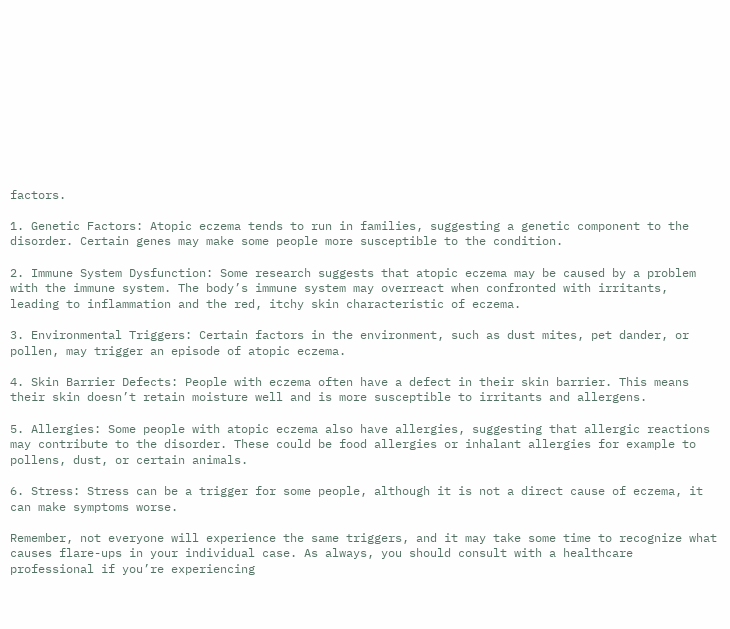factors.

1. Genetic Factors: Atopic eczema tends to run in families, suggesting a genetic component to the disorder. Certain genes may make some people more susceptible to the condition.

2. Immune System Dysfunction: Some research suggests that atopic eczema may be caused by a problem with the immune system. The body’s immune system may overreact when confronted with irritants, leading to inflammation and the red, itchy skin characteristic of eczema.

3. Environmental Triggers: Certain factors in the environment, such as dust mites, pet dander, or pollen, may trigger an episode of atopic eczema.

4. Skin Barrier Defects: People with eczema often have a defect in their skin barrier. This means their skin doesn’t retain moisture well and is more susceptible to irritants and allergens.

5. Allergies: Some people with atopic eczema also have allergies, suggesting that allergic reactions may contribute to the disorder. These could be food allergies or inhalant allergies for example to pollens, dust, or certain animals.

6. Stress: Stress can be a trigger for some people, although it is not a direct cause of eczema, it can make symptoms worse.

Remember, not everyone will experience the same triggers, and it may take some time to recognize what causes flare-ups in your individual case. As always, you should consult with a healthcare professional if you’re experiencing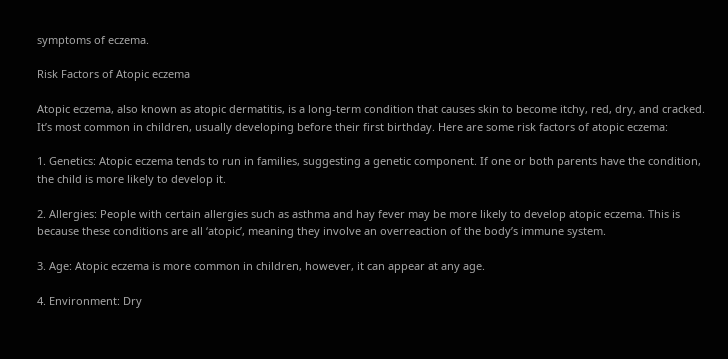symptoms of eczema.

Risk Factors of Atopic eczema

Atopic eczema, also known as atopic dermatitis, is a long-term condition that causes skin to become itchy, red, dry, and cracked. It’s most common in children, usually developing before their first birthday. Here are some risk factors of atopic eczema:

1. Genetics: Atopic eczema tends to run in families, suggesting a genetic component. If one or both parents have the condition, the child is more likely to develop it.

2. Allergies: People with certain allergies such as asthma and hay fever may be more likely to develop atopic eczema. This is because these conditions are all ‘atopic’, meaning they involve an overreaction of the body’s immune system.

3. Age: Atopic eczema is more common in children, however, it can appear at any age.

4. Environment: Dry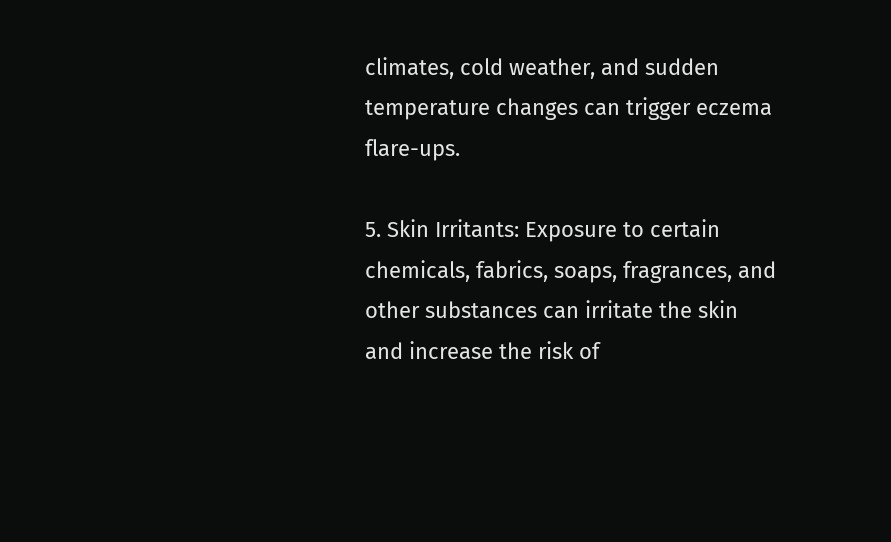climates, cold weather, and sudden temperature changes can trigger eczema flare-ups.

5. Skin Irritants: Exposure to certain chemicals, fabrics, soaps, fragrances, and other substances can irritate the skin and increase the risk of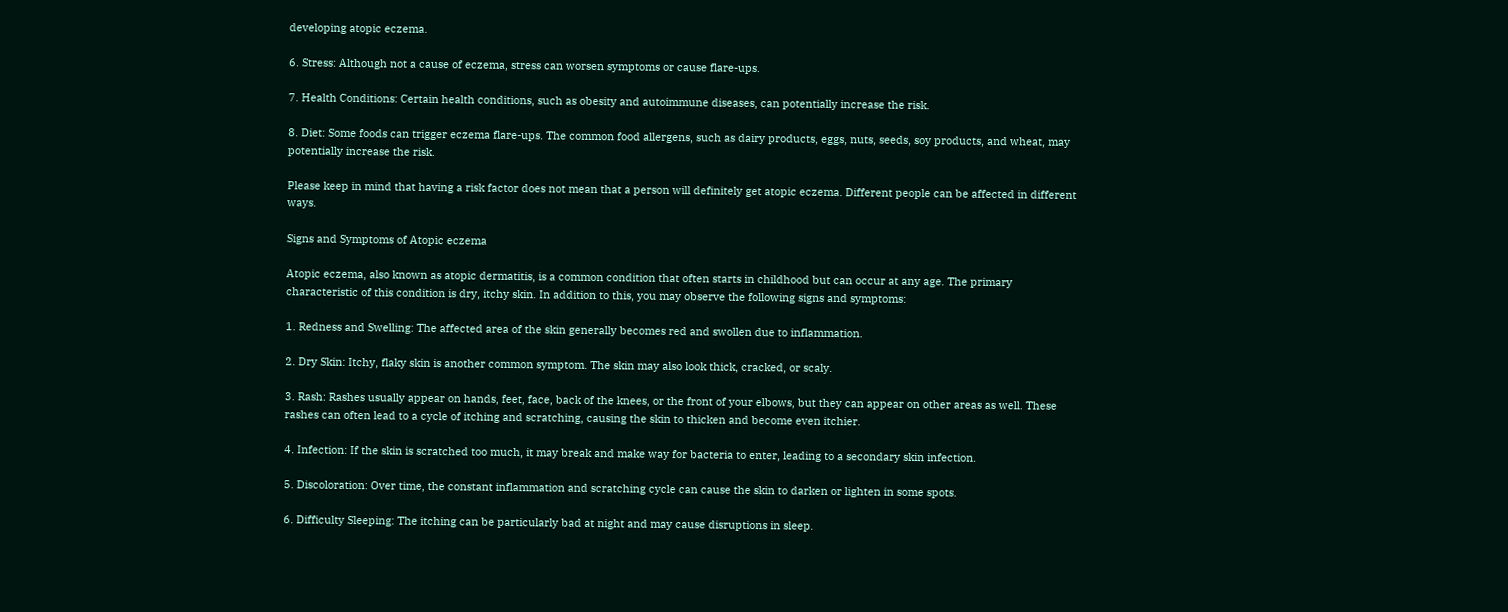developing atopic eczema.

6. Stress: Although not a cause of eczema, stress can worsen symptoms or cause flare-ups.

7. Health Conditions: Certain health conditions, such as obesity and autoimmune diseases, can potentially increase the risk.

8. Diet: Some foods can trigger eczema flare-ups. The common food allergens, such as dairy products, eggs, nuts, seeds, soy products, and wheat, may potentially increase the risk.

Please keep in mind that having a risk factor does not mean that a person will definitely get atopic eczema. Different people can be affected in different ways.

Signs and Symptoms of Atopic eczema

Atopic eczema, also known as atopic dermatitis, is a common condition that often starts in childhood but can occur at any age. The primary characteristic of this condition is dry, itchy skin. In addition to this, you may observe the following signs and symptoms:

1. Redness and Swelling: The affected area of the skin generally becomes red and swollen due to inflammation.

2. Dry Skin: Itchy, flaky skin is another common symptom. The skin may also look thick, cracked, or scaly.

3. Rash: Rashes usually appear on hands, feet, face, back of the knees, or the front of your elbows, but they can appear on other areas as well. These rashes can often lead to a cycle of itching and scratching, causing the skin to thicken and become even itchier.

4. Infection: If the skin is scratched too much, it may break and make way for bacteria to enter, leading to a secondary skin infection.

5. Discoloration: Over time, the constant inflammation and scratching cycle can cause the skin to darken or lighten in some spots.

6. Difficulty Sleeping: The itching can be particularly bad at night and may cause disruptions in sleep.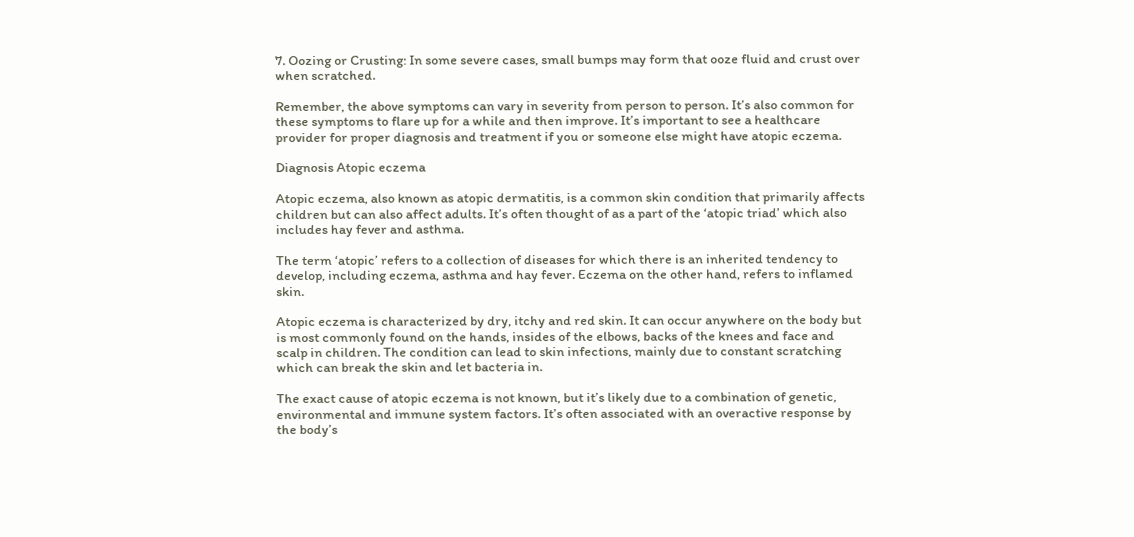7. Oozing or Crusting: In some severe cases, small bumps may form that ooze fluid and crust over when scratched.

Remember, the above symptoms can vary in severity from person to person. It’s also common for these symptoms to flare up for a while and then improve. It’s important to see a healthcare provider for proper diagnosis and treatment if you or someone else might have atopic eczema.

Diagnosis Atopic eczema

Atopic eczema, also known as atopic dermatitis, is a common skin condition that primarily affects children but can also affect adults. It’s often thought of as a part of the ‘atopic triad’ which also includes hay fever and asthma.

The term ‘atopic’ refers to a collection of diseases for which there is an inherited tendency to develop, including eczema, asthma and hay fever. Eczema on the other hand, refers to inflamed skin.

Atopic eczema is characterized by dry, itchy and red skin. It can occur anywhere on the body but is most commonly found on the hands, insides of the elbows, backs of the knees and face and scalp in children. The condition can lead to skin infections, mainly due to constant scratching which can break the skin and let bacteria in.

The exact cause of atopic eczema is not known, but it’s likely due to a combination of genetic, environmental and immune system factors. It’s often associated with an overactive response by the body’s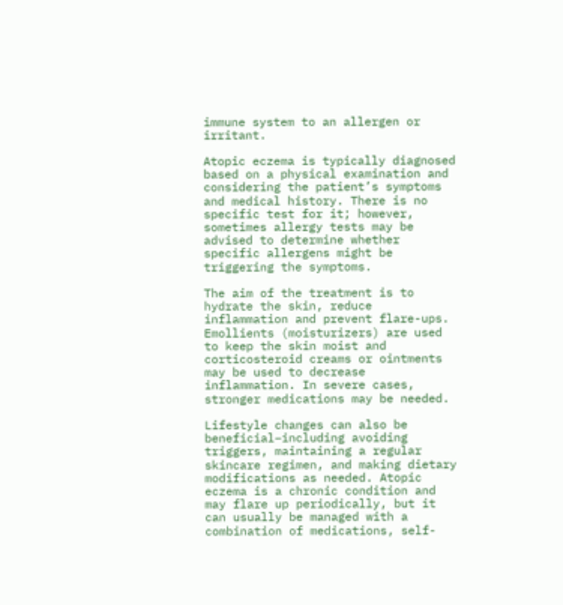immune system to an allergen or irritant.

Atopic eczema is typically diagnosed based on a physical examination and considering the patient’s symptoms and medical history. There is no specific test for it; however, sometimes allergy tests may be advised to determine whether specific allergens might be triggering the symptoms.

The aim of the treatment is to hydrate the skin, reduce inflammation and prevent flare-ups. Emollients (moisturizers) are used to keep the skin moist and corticosteroid creams or ointments may be used to decrease inflammation. In severe cases, stronger medications may be needed.

Lifestyle changes can also be beneficial–including avoiding triggers, maintaining a regular skincare regimen, and making dietary modifications as needed. Atopic eczema is a chronic condition and may flare up periodically, but it can usually be managed with a combination of medications, self-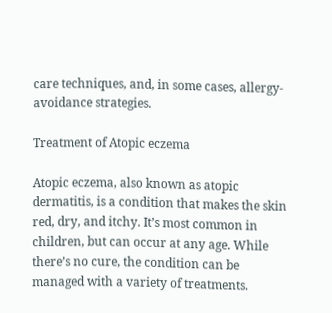care techniques, and, in some cases, allergy-avoidance strategies.

Treatment of Atopic eczema

Atopic eczema, also known as atopic dermatitis, is a condition that makes the skin red, dry, and itchy. It’s most common in children, but can occur at any age. While there’s no cure, the condition can be managed with a variety of treatments.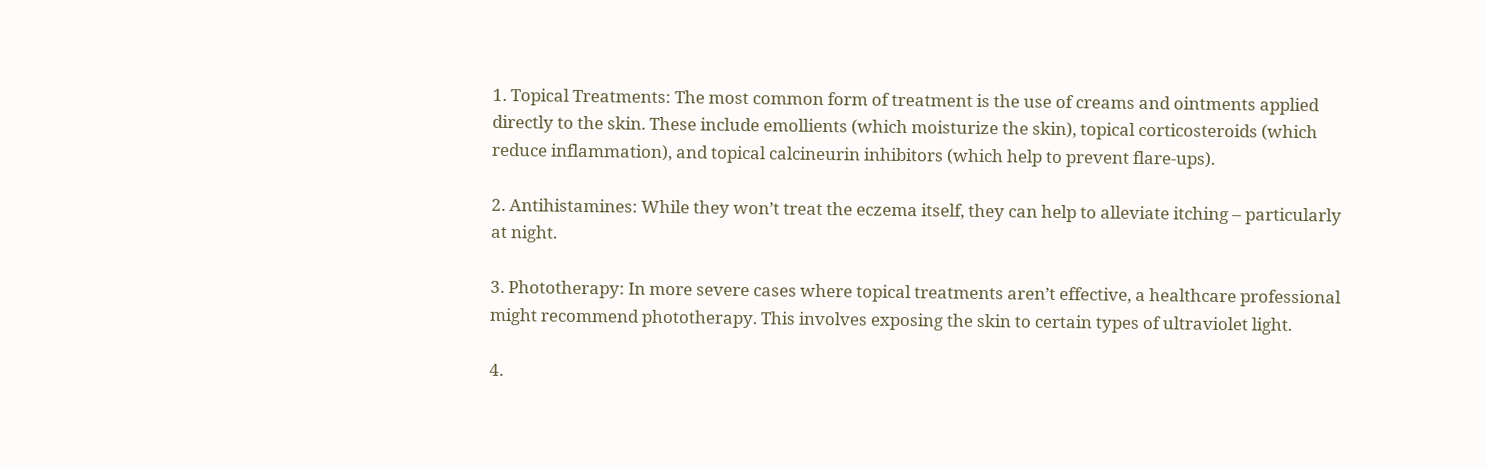1. Topical Treatments: The most common form of treatment is the use of creams and ointments applied directly to the skin. These include emollients (which moisturize the skin), topical corticosteroids (which reduce inflammation), and topical calcineurin inhibitors (which help to prevent flare-ups).

2. Antihistamines: While they won’t treat the eczema itself, they can help to alleviate itching – particularly at night.

3. Phototherapy: In more severe cases where topical treatments aren’t effective, a healthcare professional might recommend phototherapy. This involves exposing the skin to certain types of ultraviolet light.

4.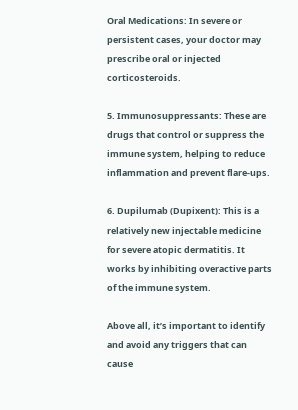Oral Medications: In severe or persistent cases, your doctor may prescribe oral or injected corticosteroids.

5. Immunosuppressants: These are drugs that control or suppress the immune system, helping to reduce inflammation and prevent flare-ups.

6. Dupilumab (Dupixent): This is a relatively new injectable medicine for severe atopic dermatitis. It works by inhibiting overactive parts of the immune system.

Above all, it’s important to identify and avoid any triggers that can cause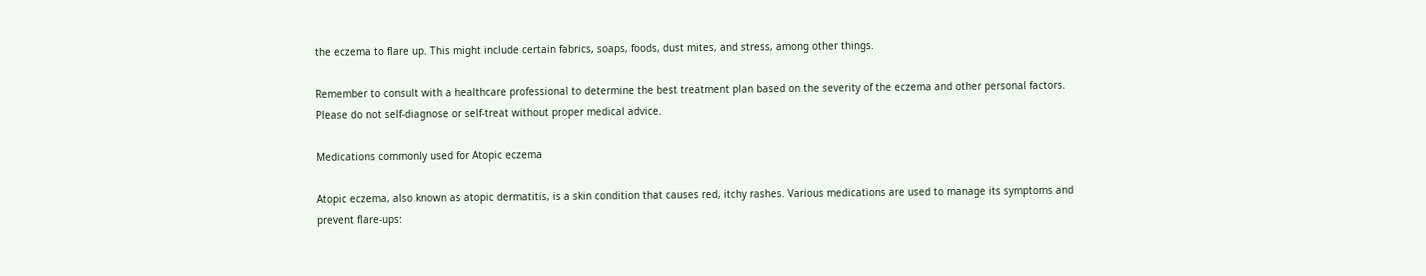the eczema to flare up. This might include certain fabrics, soaps, foods, dust mites, and stress, among other things.

Remember to consult with a healthcare professional to determine the best treatment plan based on the severity of the eczema and other personal factors. Please do not self-diagnose or self-treat without proper medical advice.

Medications commonly used for Atopic eczema

Atopic eczema, also known as atopic dermatitis, is a skin condition that causes red, itchy rashes. Various medications are used to manage its symptoms and prevent flare-ups: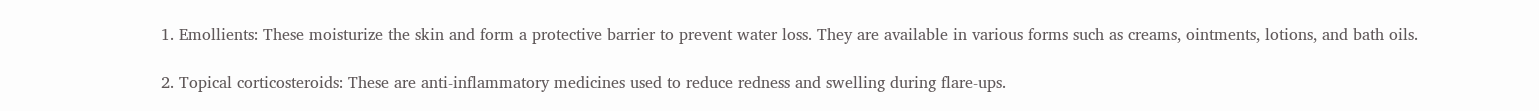1. Emollients: These moisturize the skin and form a protective barrier to prevent water loss. They are available in various forms such as creams, ointments, lotions, and bath oils.

2. Topical corticosteroids: These are anti-inflammatory medicines used to reduce redness and swelling during flare-ups.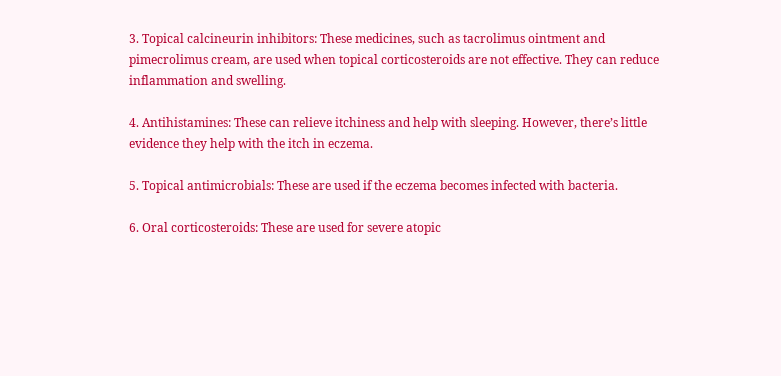3. Topical calcineurin inhibitors: These medicines, such as tacrolimus ointment and pimecrolimus cream, are used when topical corticosteroids are not effective. They can reduce inflammation and swelling.

4. Antihistamines: These can relieve itchiness and help with sleeping. However, there’s little evidence they help with the itch in eczema.

5. Topical antimicrobials: These are used if the eczema becomes infected with bacteria.

6. Oral corticosteroids: These are used for severe atopic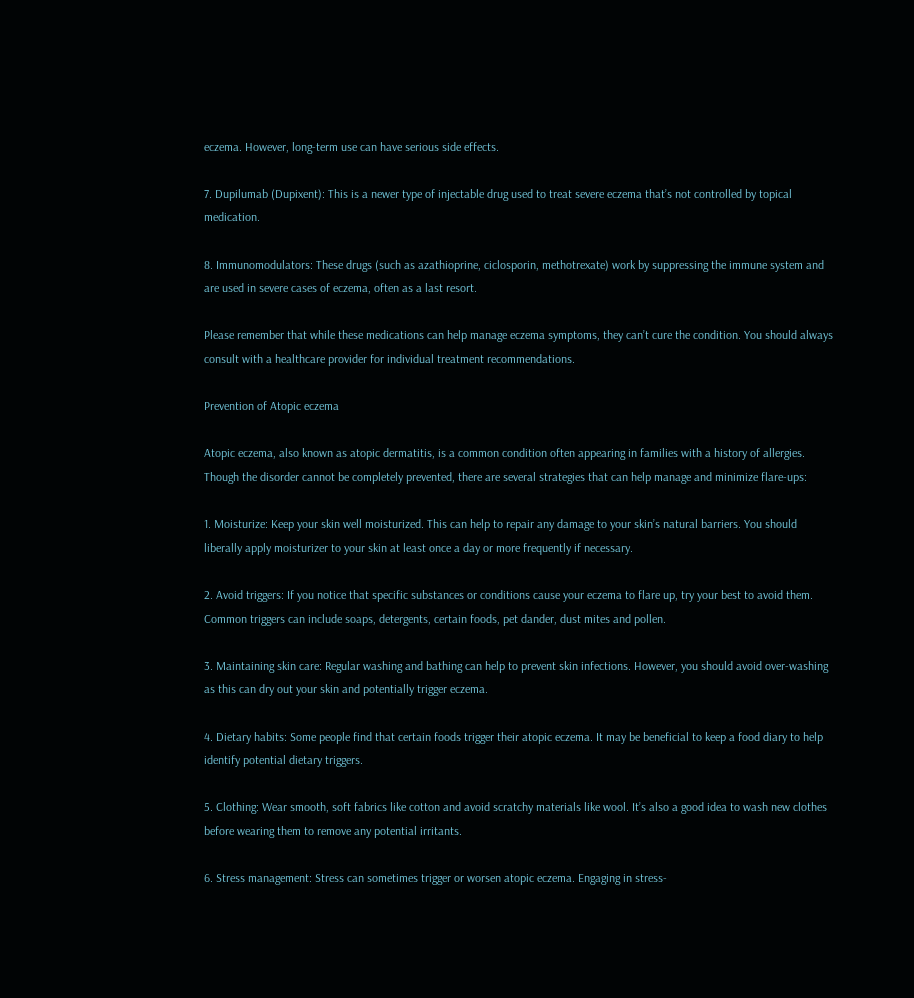eczema. However, long-term use can have serious side effects.

7. Dupilumab (Dupixent): This is a newer type of injectable drug used to treat severe eczema that’s not controlled by topical medication.

8. Immunomodulators: These drugs (such as azathioprine, ciclosporin, methotrexate) work by suppressing the immune system and are used in severe cases of eczema, often as a last resort.

Please remember that while these medications can help manage eczema symptoms, they can’t cure the condition. You should always consult with a healthcare provider for individual treatment recommendations.

Prevention of Atopic eczema

Atopic eczema, also known as atopic dermatitis, is a common condition often appearing in families with a history of allergies. Though the disorder cannot be completely prevented, there are several strategies that can help manage and minimize flare-ups:

1. Moisturize: Keep your skin well moisturized. This can help to repair any damage to your skin’s natural barriers. You should liberally apply moisturizer to your skin at least once a day or more frequently if necessary.

2. Avoid triggers: If you notice that specific substances or conditions cause your eczema to flare up, try your best to avoid them. Common triggers can include soaps, detergents, certain foods, pet dander, dust mites and pollen.

3. Maintaining skin care: Regular washing and bathing can help to prevent skin infections. However, you should avoid over-washing as this can dry out your skin and potentially trigger eczema.

4. Dietary habits: Some people find that certain foods trigger their atopic eczema. It may be beneficial to keep a food diary to help identify potential dietary triggers.

5. Clothing: Wear smooth, soft fabrics like cotton and avoid scratchy materials like wool. It’s also a good idea to wash new clothes before wearing them to remove any potential irritants.

6. Stress management: Stress can sometimes trigger or worsen atopic eczema. Engaging in stress-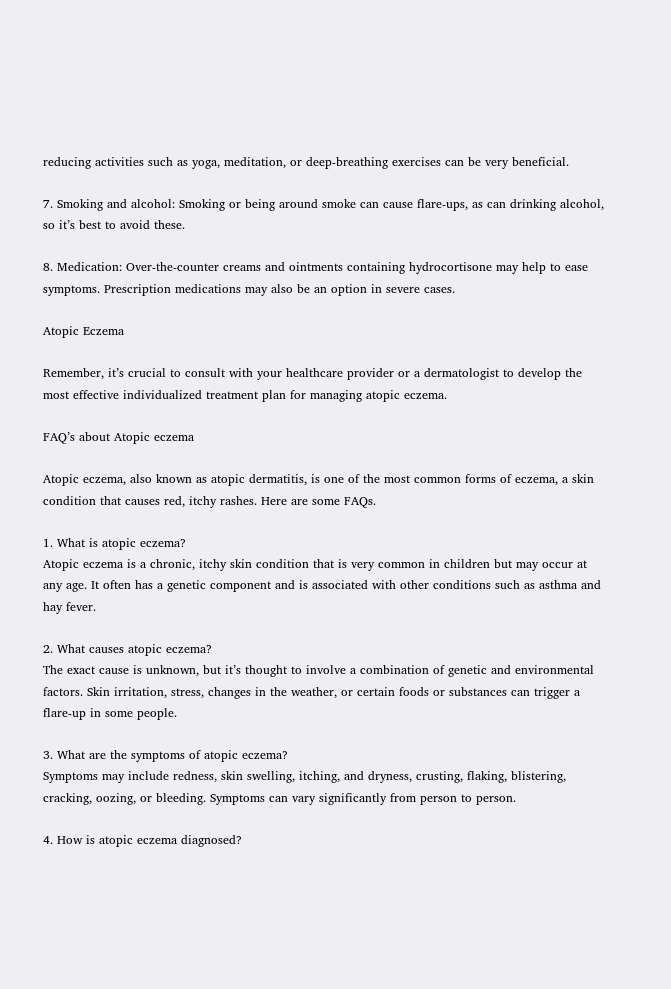reducing activities such as yoga, meditation, or deep-breathing exercises can be very beneficial.

7. Smoking and alcohol: Smoking or being around smoke can cause flare-ups, as can drinking alcohol, so it’s best to avoid these.

8. Medication: Over-the-counter creams and ointments containing hydrocortisone may help to ease symptoms. Prescription medications may also be an option in severe cases.

Atopic Eczema

Remember, it’s crucial to consult with your healthcare provider or a dermatologist to develop the most effective individualized treatment plan for managing atopic eczema.

FAQ’s about Atopic eczema

Atopic eczema, also known as atopic dermatitis, is one of the most common forms of eczema, a skin condition that causes red, itchy rashes. Here are some FAQs.

1. What is atopic eczema?
Atopic eczema is a chronic, itchy skin condition that is very common in children but may occur at any age. It often has a genetic component and is associated with other conditions such as asthma and hay fever.

2. What causes atopic eczema?
The exact cause is unknown, but it’s thought to involve a combination of genetic and environmental factors. Skin irritation, stress, changes in the weather, or certain foods or substances can trigger a flare-up in some people.

3. What are the symptoms of atopic eczema?
Symptoms may include redness, skin swelling, itching, and dryness, crusting, flaking, blistering, cracking, oozing, or bleeding. Symptoms can vary significantly from person to person.

4. How is atopic eczema diagnosed?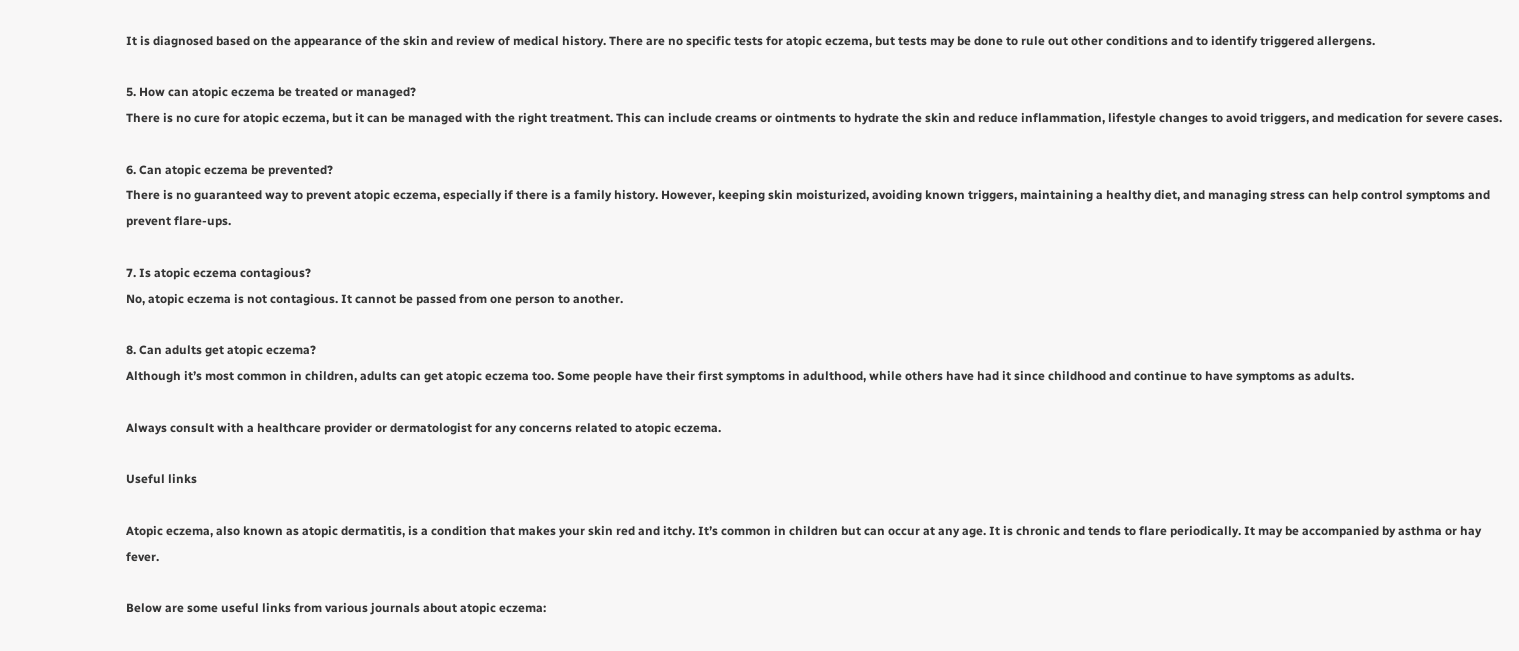It is diagnosed based on the appearance of the skin and review of medical history. There are no specific tests for atopic eczema, but tests may be done to rule out other conditions and to identify triggered allergens.

5. How can atopic eczema be treated or managed?
There is no cure for atopic eczema, but it can be managed with the right treatment. This can include creams or ointments to hydrate the skin and reduce inflammation, lifestyle changes to avoid triggers, and medication for severe cases.

6. Can atopic eczema be prevented?
There is no guaranteed way to prevent atopic eczema, especially if there is a family history. However, keeping skin moisturized, avoiding known triggers, maintaining a healthy diet, and managing stress can help control symptoms and prevent flare-ups.

7. Is atopic eczema contagious?
No, atopic eczema is not contagious. It cannot be passed from one person to another.

8. Can adults get atopic eczema?
Although it’s most common in children, adults can get atopic eczema too. Some people have their first symptoms in adulthood, while others have had it since childhood and continue to have symptoms as adults.

Always consult with a healthcare provider or dermatologist for any concerns related to atopic eczema.

Useful links

Atopic eczema, also known as atopic dermatitis, is a condition that makes your skin red and itchy. It’s common in children but can occur at any age. It is chronic and tends to flare periodically. It may be accompanied by asthma or hay fever.

Below are some useful links from various journals about atopic eczema: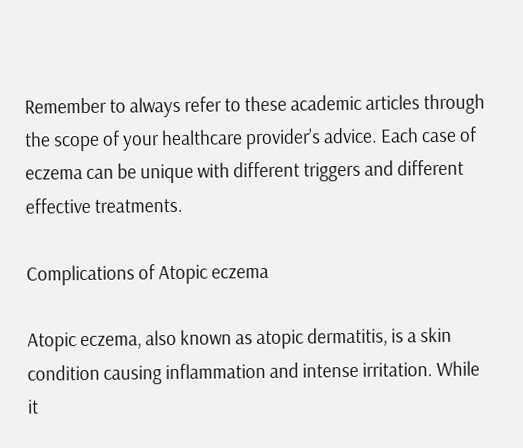Remember to always refer to these academic articles through the scope of your healthcare provider’s advice. Each case of eczema can be unique with different triggers and different effective treatments.

Complications of Atopic eczema

Atopic eczema, also known as atopic dermatitis, is a skin condition causing inflammation and intense irritation. While it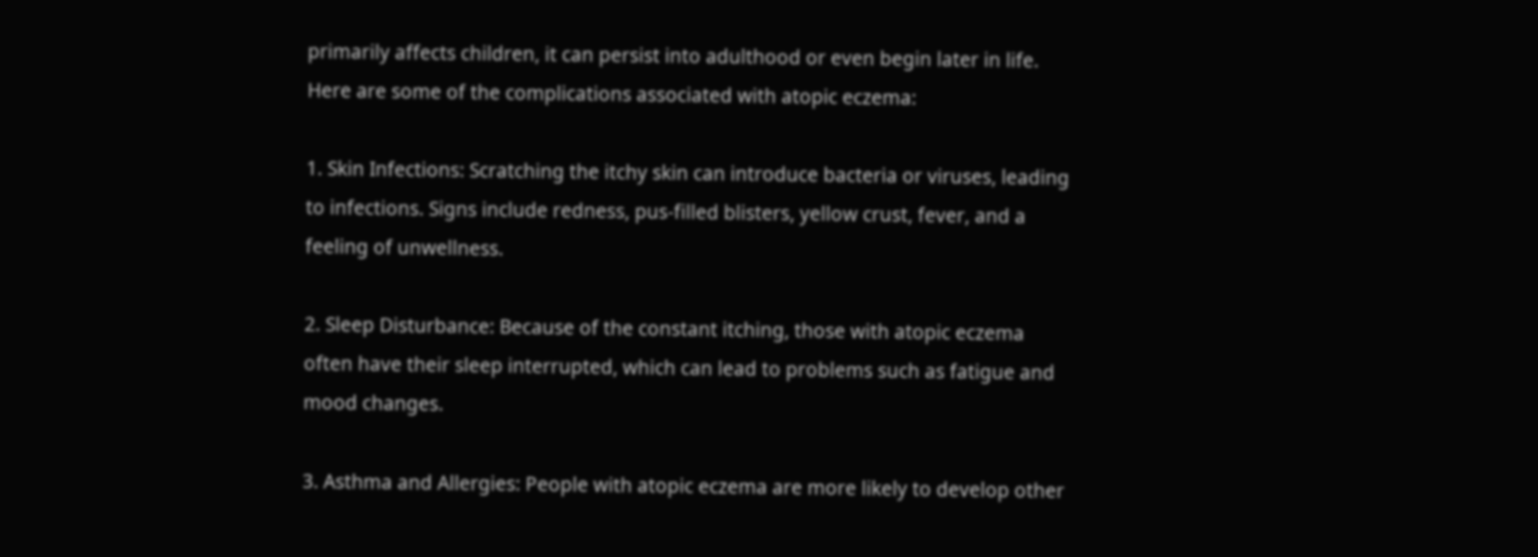primarily affects children, it can persist into adulthood or even begin later in life. Here are some of the complications associated with atopic eczema:

1. Skin Infections: Scratching the itchy skin can introduce bacteria or viruses, leading to infections. Signs include redness, pus-filled blisters, yellow crust, fever, and a feeling of unwellness.

2. Sleep Disturbance: Because of the constant itching, those with atopic eczema often have their sleep interrupted, which can lead to problems such as fatigue and mood changes.

3. Asthma and Allergies: People with atopic eczema are more likely to develop other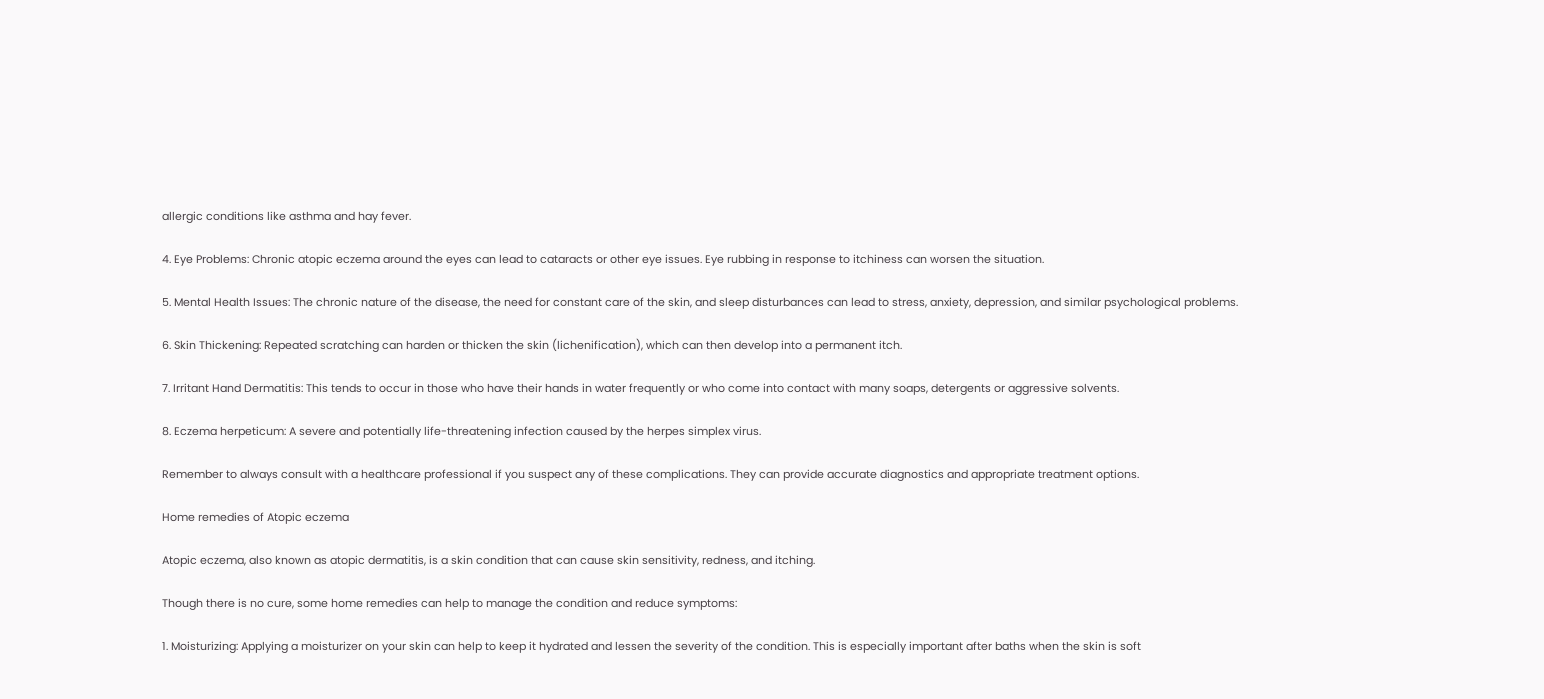allergic conditions like asthma and hay fever.

4. Eye Problems: Chronic atopic eczema around the eyes can lead to cataracts or other eye issues. Eye rubbing in response to itchiness can worsen the situation.

5. Mental Health Issues: The chronic nature of the disease, the need for constant care of the skin, and sleep disturbances can lead to stress, anxiety, depression, and similar psychological problems.

6. Skin Thickening: Repeated scratching can harden or thicken the skin (lichenification), which can then develop into a permanent itch.

7. Irritant Hand Dermatitis: This tends to occur in those who have their hands in water frequently or who come into contact with many soaps, detergents or aggressive solvents.

8. Eczema herpeticum: A severe and potentially life-threatening infection caused by the herpes simplex virus.

Remember to always consult with a healthcare professional if you suspect any of these complications. They can provide accurate diagnostics and appropriate treatment options.

Home remedies of Atopic eczema

Atopic eczema, also known as atopic dermatitis, is a skin condition that can cause skin sensitivity, redness, and itching.

Though there is no cure, some home remedies can help to manage the condition and reduce symptoms:

1. Moisturizing: Applying a moisturizer on your skin can help to keep it hydrated and lessen the severity of the condition. This is especially important after baths when the skin is soft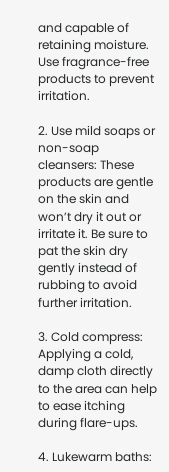and capable of retaining moisture. Use fragrance-free products to prevent irritation.

2. Use mild soaps or non-soap cleansers: These products are gentle on the skin and won’t dry it out or irritate it. Be sure to pat the skin dry gently instead of rubbing to avoid further irritation.

3. Cold compress: Applying a cold, damp cloth directly to the area can help to ease itching during flare-ups.

4. Lukewarm baths: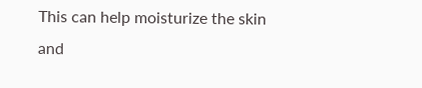This can help moisturize the skin and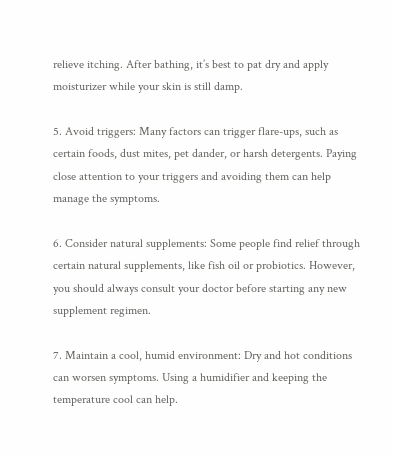relieve itching. After bathing, it’s best to pat dry and apply moisturizer while your skin is still damp.

5. Avoid triggers: Many factors can trigger flare-ups, such as certain foods, dust mites, pet dander, or harsh detergents. Paying close attention to your triggers and avoiding them can help manage the symptoms.

6. Consider natural supplements: Some people find relief through certain natural supplements, like fish oil or probiotics. However, you should always consult your doctor before starting any new supplement regimen.

7. Maintain a cool, humid environment: Dry and hot conditions can worsen symptoms. Using a humidifier and keeping the temperature cool can help.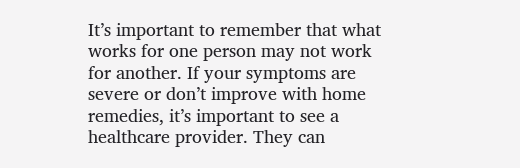It’s important to remember that what works for one person may not work for another. If your symptoms are severe or don’t improve with home remedies, it’s important to see a healthcare provider. They can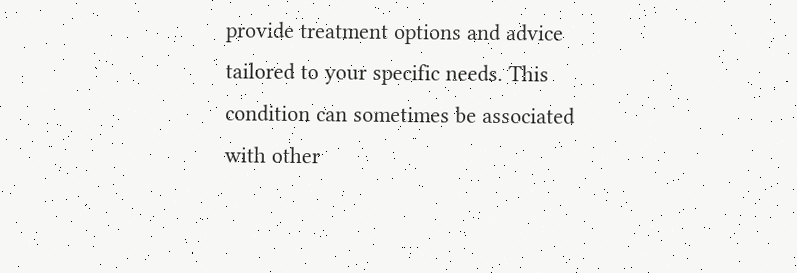provide treatment options and advice tailored to your specific needs. This condition can sometimes be associated with other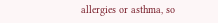allergies or asthma, so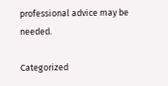professional advice may be needed.

Categorized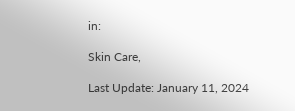in:

Skin Care,

Last Update: January 11, 2024